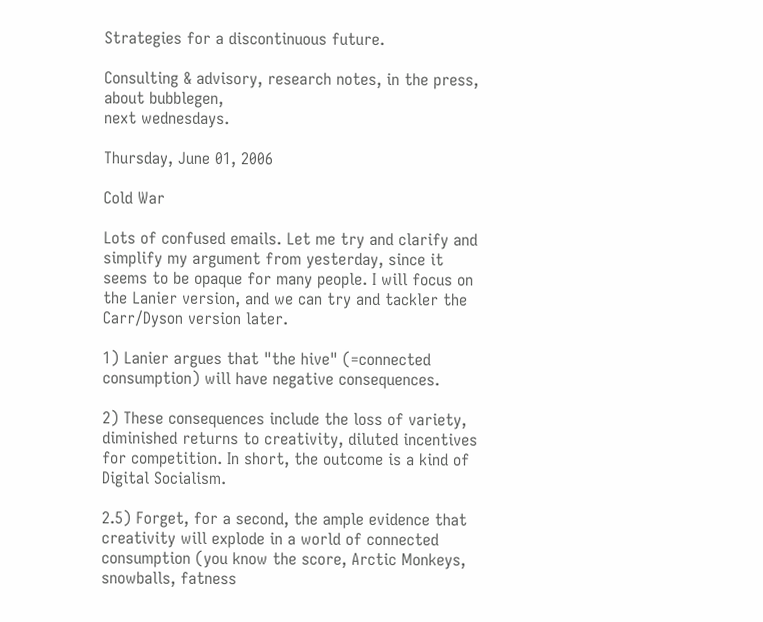Strategies for a discontinuous future.

Consulting & advisory, research notes, in the press, about bubblegen,
next wednesdays.

Thursday, June 01, 2006

Cold War

Lots of confused emails. Let me try and clarify and simplify my argument from yesterday, since it seems to be opaque for many people. I will focus on the Lanier version, and we can try and tackler the Carr/Dyson version later.

1) Lanier argues that "the hive" (=connected consumption) will have negative consequences.

2) These consequences include the loss of variety, diminished returns to creativity, diluted incentives for competition. In short, the outcome is a kind of Digital Socialism.

2.5) Forget, for a second, the ample evidence that creativity will explode in a world of connected consumption (you know the score, Arctic Monkeys, snowballs, fatness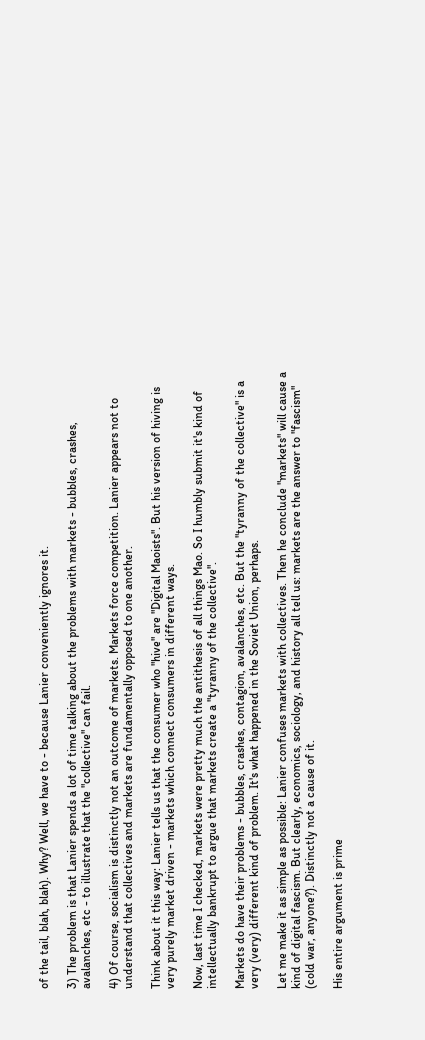of the tail, blah, blah). Why? Well, we have to - because Lanier conveniently ignores it.

3) The problem is that Lanier spends a lot of time talking about the problems with markets - bubbles, crashes, avalanches, etc - to illustrate that the "collective" can fail.

4) Of course, socialism is distinctly not an outcome of markets. Markets force competition. Lanier appears not to understand that collectives and markets are fundamentally opposed to one another.

Think about it this way: Lanier tells us that the consumer who "hive" are "Digital Maoists". But his version of hiving is very purely market driven - markets which connect consumers in different ways.

Now, last time I checked, markets were pretty much the antithesis of all things Mao. So I humbly submit it's kind of intellectually bankrupt to argue that markets create a "tyranny of the collective".

Markets do have their problems - bubbles, crashes, contagion, avalanches, etc. But the "tyranny of the collective" is a very (very) different kind of problem. It's what happened in the Soviet Union, perhaps.

Let me make it as simple as possible: Lanier confuses markets with collectives. Then he conclude "markets" will cause a kind of digital fascism. But clearly, economics, sociology, and history all tell us: markets are the answer to "fascism" (cold war, anyone?). Distinctly not a cause of it.

His entire argument is prime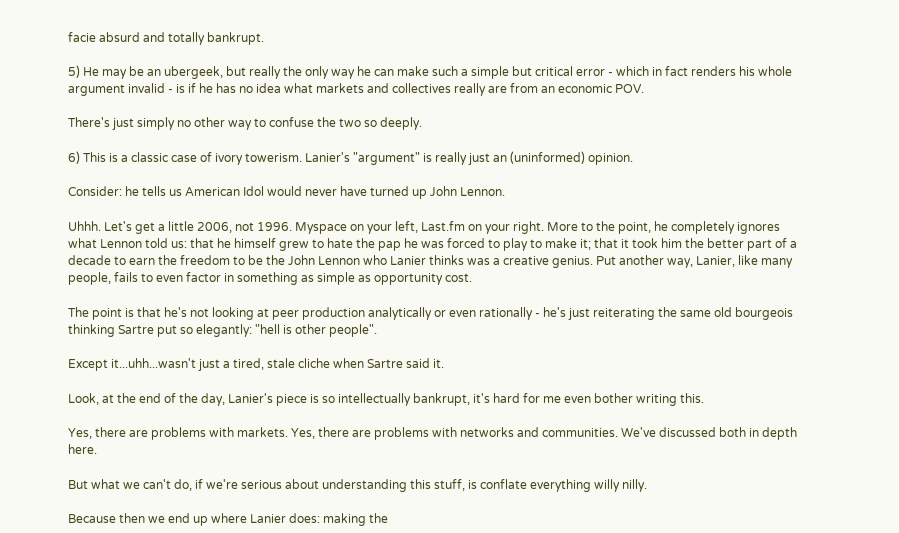facie absurd and totally bankrupt.

5) He may be an ubergeek, but really the only way he can make such a simple but critical error - which in fact renders his whole argument invalid - is if he has no idea what markets and collectives really are from an economic POV.

There's just simply no other way to confuse the two so deeply.

6) This is a classic case of ivory towerism. Lanier's "argument" is really just an (uninformed) opinion.

Consider: he tells us American Idol would never have turned up John Lennon.

Uhhh. Let's get a little 2006, not 1996. Myspace on your left, Last.fm on your right. More to the point, he completely ignores what Lennon told us: that he himself grew to hate the pap he was forced to play to make it; that it took him the better part of a decade to earn the freedom to be the John Lennon who Lanier thinks was a creative genius. Put another way, Lanier, like many people, fails to even factor in something as simple as opportunity cost.

The point is that he's not looking at peer production analytically or even rationally - he's just reiterating the same old bourgeois thinking Sartre put so elegantly: "hell is other people".

Except it...uhh...wasn't just a tired, stale cliche when Sartre said it.

Look, at the end of the day, Lanier's piece is so intellectually bankrupt, it's hard for me even bother writing this.

Yes, there are problems with markets. Yes, there are problems with networks and communities. We've discussed both in depth here.

But what we can't do, if we're serious about understanding this stuff, is conflate everything willy nilly.

Because then we end up where Lanier does: making the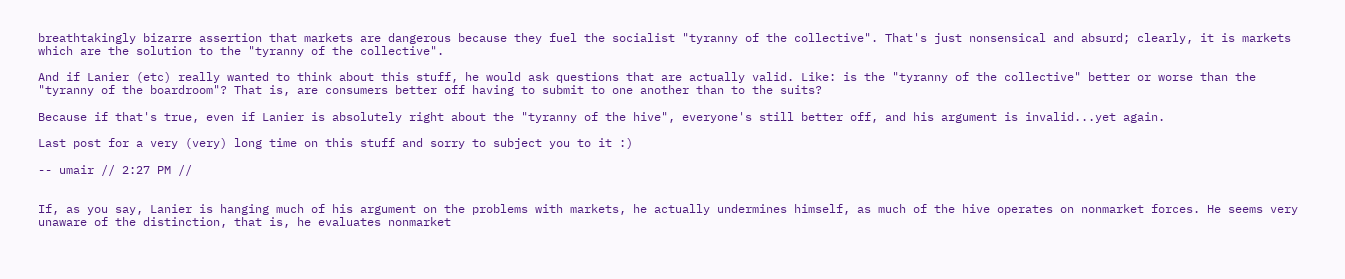breathtakingly bizarre assertion that markets are dangerous because they fuel the socialist "tyranny of the collective". That's just nonsensical and absurd; clearly, it is markets which are the solution to the "tyranny of the collective".

And if Lanier (etc) really wanted to think about this stuff, he would ask questions that are actually valid. Like: is the "tyranny of the collective" better or worse than the "tyranny of the boardroom"? That is, are consumers better off having to submit to one another than to the suits?

Because if that's true, even if Lanier is absolutely right about the "tyranny of the hive", everyone's still better off, and his argument is invalid...yet again.

Last post for a very (very) long time on this stuff and sorry to subject you to it :)

-- umair // 2:27 PM //


If, as you say, Lanier is hanging much of his argument on the problems with markets, he actually undermines himself, as much of the hive operates on nonmarket forces. He seems very unaware of the distinction, that is, he evaluates nonmarket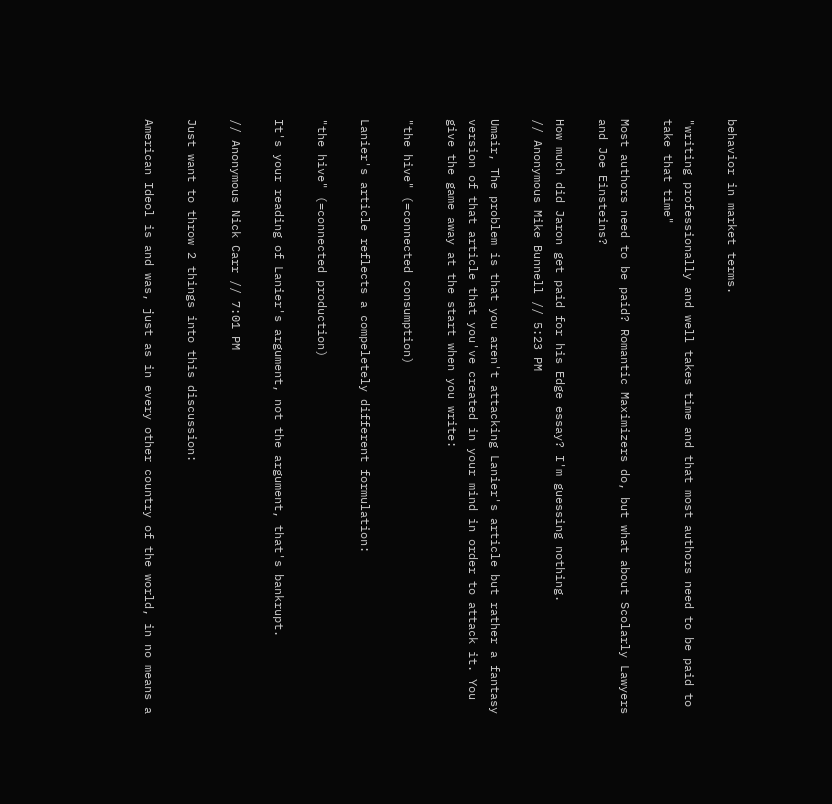behavior in market terms.

"writing professionally and well takes time and that most authors need to be paid to take that time"

Most authors need to be paid? Romantic Maximizers do, but what about Scolarly Lawyers and Joe Einsteins?

How much did Jaron get paid for his Edge essay? I'm guessing nothing.
// Anonymous Mike Bunnell // 5:23 PM

Umair, The problem is that you aren't attacking Lanier's article but rather a fantasy version of that article that you've created in your mind in order to attack it. You give the game away at the start when you write:

"the hive" (=connected consumption)

Lanier's article reflects a compeletely different formulation:

"the hive" (=connected production)

It's your reading of Lanier's argument, not the argument, that's bankrupt.

// Anonymous Nick Carr // 7:01 PM

Just want to throw 2 things into this discussion:

American Ideol is and was, just as in every other country of the world, in no means a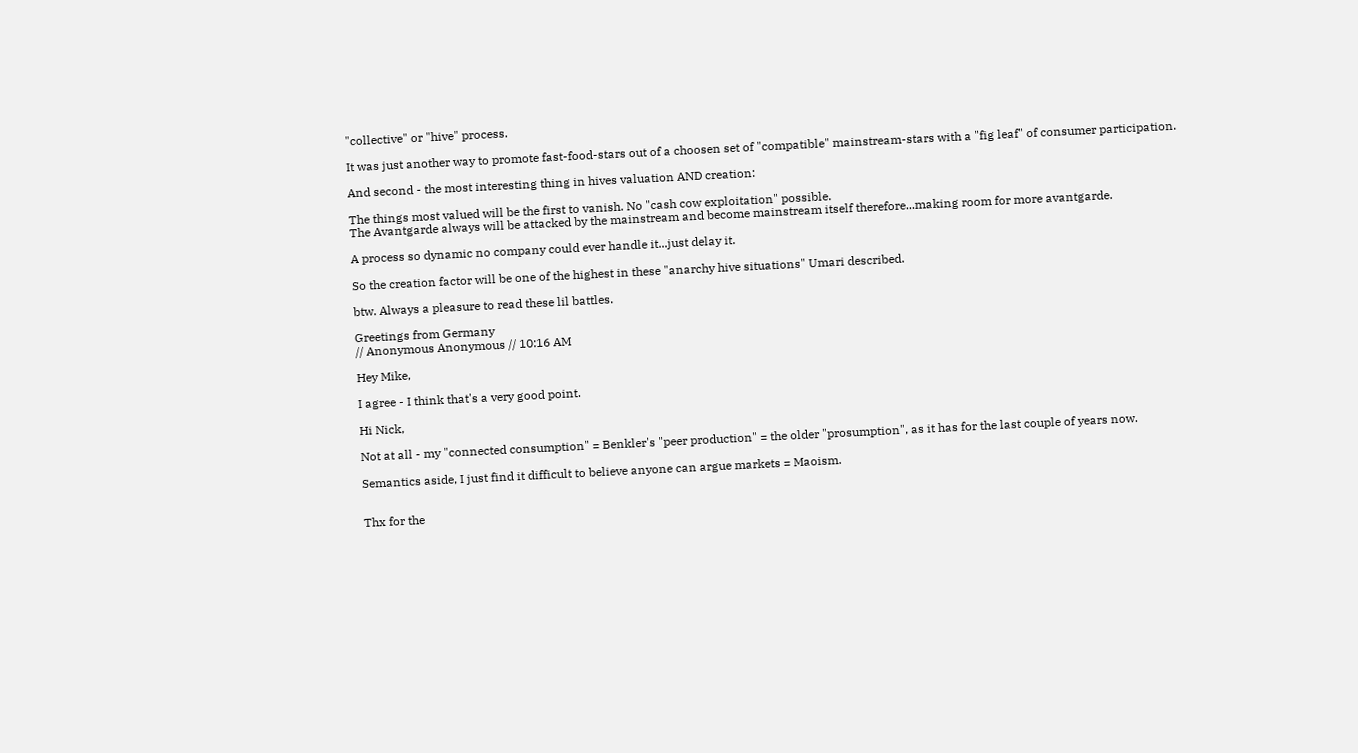"collective" or "hive" process.

It was just another way to promote fast-food-stars out of a choosen set of "compatible" mainstream-stars with a "fig leaf" of consumer participation.

And second - the most interesting thing in hives valuation AND creation:

The things most valued will be the first to vanish. No "cash cow exploitation" possible.
The Avantgarde always will be attacked by the mainstream and become mainstream itself therefore...making room for more avantgarde.

A process so dynamic no company could ever handle it...just delay it.

So the creation factor will be one of the highest in these "anarchy hive situations" Umari described.

btw. Always a pleasure to read these lil battles.

Greetings from Germany
// Anonymous Anonymous // 10:16 AM

Hey Mike,

I agree - I think that's a very good point.

Hi Nick,

Not at all - my "connected consumption" = Benkler's "peer production" = the older "prosumption", as it has for the last couple of years now.

Semantics aside, I just find it difficult to believe anyone can argue markets = Maoism.


Thx for the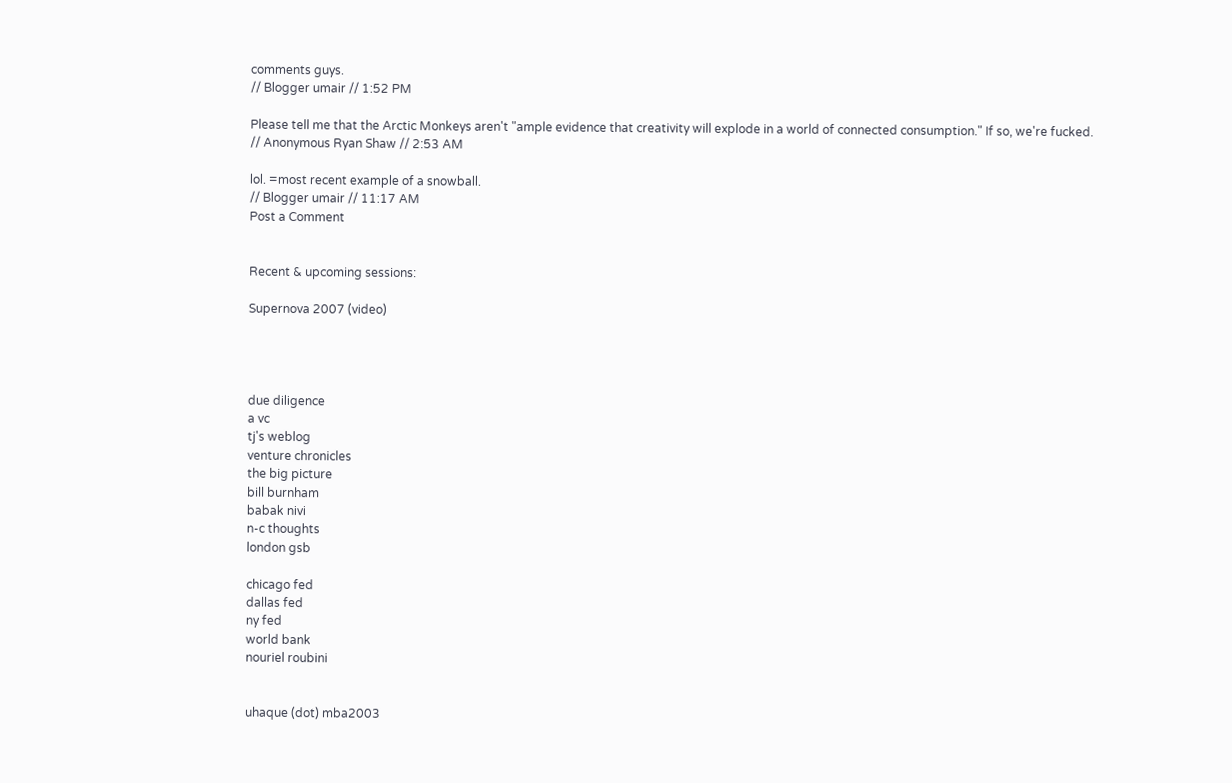comments guys.
// Blogger umair // 1:52 PM

Please tell me that the Arctic Monkeys aren't "ample evidence that creativity will explode in a world of connected consumption." If so, we're fucked.
// Anonymous Ryan Shaw // 2:53 AM

lol. =most recent example of a snowball.
// Blogger umair // 11:17 AM
Post a Comment


Recent & upcoming sessions:

Supernova 2007 (video)




due diligence
a vc
tj's weblog
venture chronicles
the big picture
bill burnham
babak nivi
n-c thoughts
london gsb

chicago fed
dallas fed
ny fed
world bank
nouriel roubini


uhaque (dot) mba2003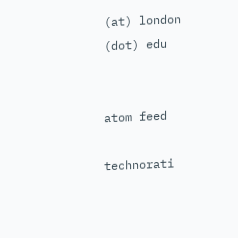(at) london (dot) edu


atom feed

technorati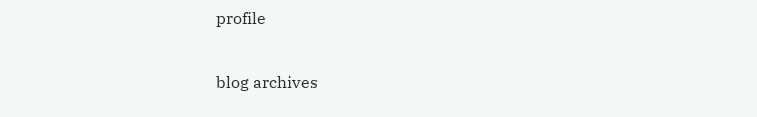profile

blog archives